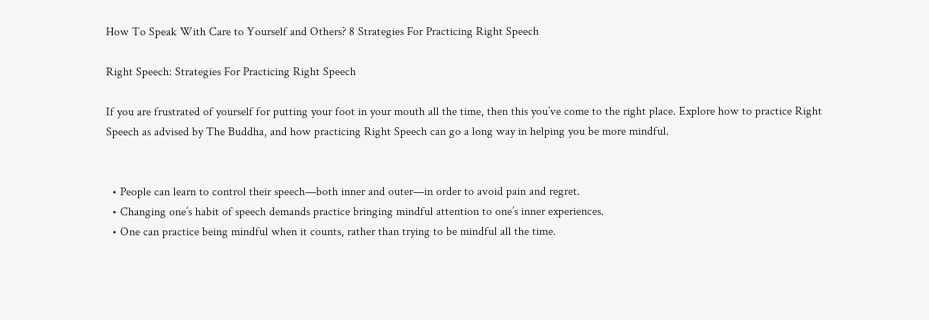How To Speak With Care to Yourself and Others? 8 Strategies For Practicing Right Speech

Right Speech: Strategies For Practicing Right Speech

If you are frustrated of yourself for putting your foot in your mouth all the time, then this you’ve come to the right place. Explore how to practice Right Speech as advised by The Buddha, and how practicing Right Speech can go a long way in helping you be more mindful.


  • People can learn to control their speech—both inner and outer—in order to avoid pain and regret.
  • Changing one’s habit of speech demands practice bringing mindful attention to one’s inner experiences.
  • One can practice being mindful when it counts, rather than trying to be mindful all the time.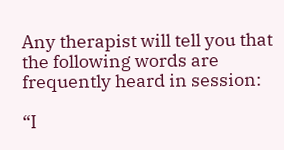Any therapist will tell you that the following words are frequently heard in session:

“I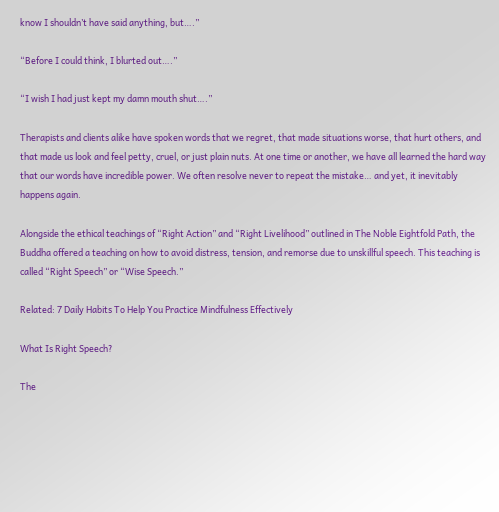know I shouldn’t have said anything, but….”

“Before I could think, I blurted out….”

“I wish I had just kept my damn mouth shut….”

Therapists and clients alike have spoken words that we regret, that made situations worse, that hurt others, and that made us look and feel petty, cruel, or just plain nuts. At one time or another, we have all learned the hard way that our words have incredible power. We often resolve never to repeat the mistake… and yet, it inevitably happens again.

Alongside the ethical teachings of “Right Action” and “Right Livelihood” outlined in The Noble Eightfold Path, the Buddha offered a teaching on how to avoid distress, tension, and remorse due to unskillful speech. This teaching is called “Right Speech” or “Wise Speech.”

Related: 7 Daily Habits To Help You Practice Mindfulness Effectively

What Is Right Speech?

The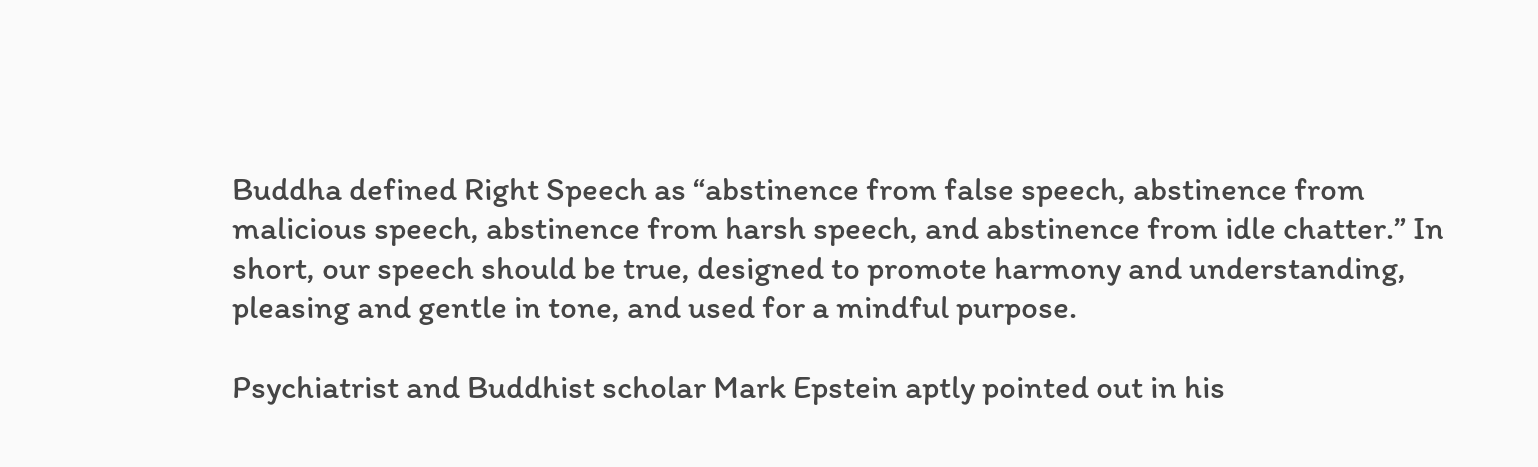Buddha defined Right Speech as “abstinence from false speech, abstinence from malicious speech, abstinence from harsh speech, and abstinence from idle chatter.” In short, our speech should be true, designed to promote harmony and understanding, pleasing and gentle in tone, and used for a mindful purpose.

Psychiatrist and Buddhist scholar Mark Epstein aptly pointed out in his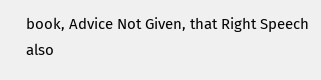book, Advice Not Given, that Right Speech also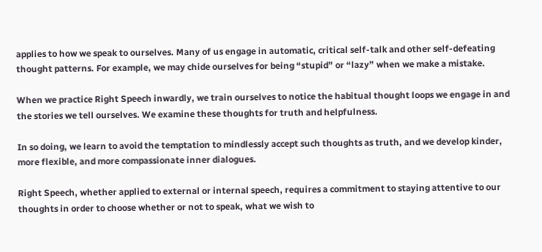applies to how we speak to ourselves. Many of us engage in automatic, critical self-talk and other self-defeating thought patterns. For example, we may chide ourselves for being “stupid” or “lazy” when we make a mistake.

When we practice Right Speech inwardly, we train ourselves to notice the habitual thought loops we engage in and the stories we tell ourselves. We examine these thoughts for truth and helpfulness.

In so doing, we learn to avoid the temptation to mindlessly accept such thoughts as truth, and we develop kinder, more flexible, and more compassionate inner dialogues.

Right Speech, whether applied to external or internal speech, requires a commitment to staying attentive to our thoughts in order to choose whether or not to speak, what we wish to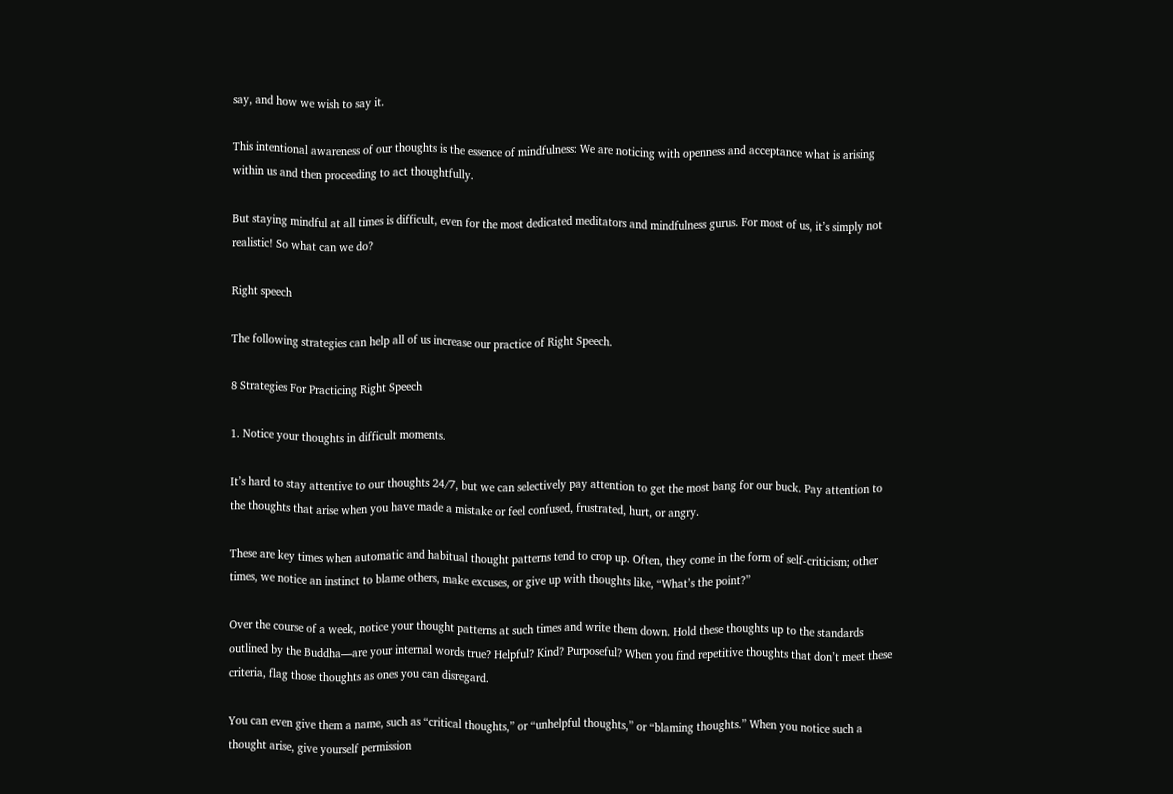say, and how we wish to say it.

This intentional awareness of our thoughts is the essence of mindfulness: We are noticing with openness and acceptance what is arising within us and then proceeding to act thoughtfully.

But staying mindful at all times is difficult, even for the most dedicated meditators and mindfulness gurus. For most of us, it’s simply not realistic! So what can we do?

Right speech

The following strategies can help all of us increase our practice of Right Speech.

8 Strategies For Practicing Right Speech

1. Notice your thoughts in difficult moments.

It’s hard to stay attentive to our thoughts 24/7, but we can selectively pay attention to get the most bang for our buck. Pay attention to the thoughts that arise when you have made a mistake or feel confused, frustrated, hurt, or angry.

These are key times when automatic and habitual thought patterns tend to crop up. Often, they come in the form of self-criticism; other times, we notice an instinct to blame others, make excuses, or give up with thoughts like, “What’s the point?”

Over the course of a week, notice your thought patterns at such times and write them down. Hold these thoughts up to the standards outlined by the Buddha—are your internal words true? Helpful? Kind? Purposeful? When you find repetitive thoughts that don’t meet these criteria, flag those thoughts as ones you can disregard.

You can even give them a name, such as “critical thoughts,” or “unhelpful thoughts,” or “blaming thoughts.” When you notice such a thought arise, give yourself permission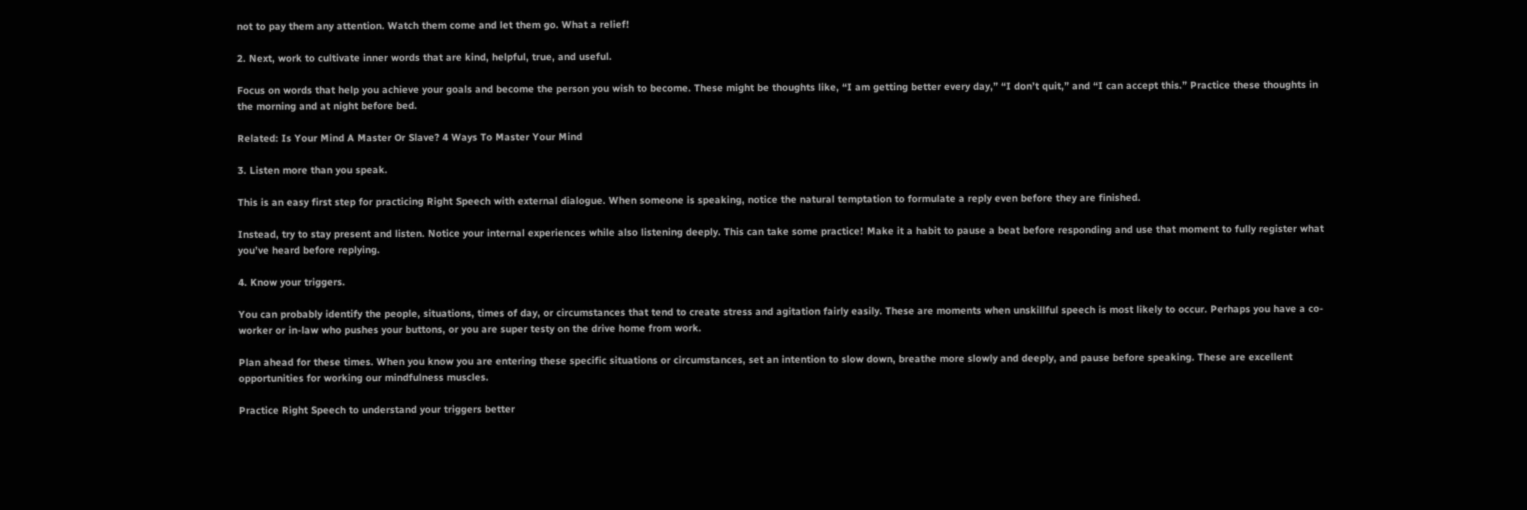not to pay them any attention. Watch them come and let them go. What a relief!

2. Next, work to cultivate inner words that are kind, helpful, true, and useful.

Focus on words that help you achieve your goals and become the person you wish to become. These might be thoughts like, “I am getting better every day,” “I don’t quit,” and “I can accept this.” Practice these thoughts in the morning and at night before bed.

Related: Is Your Mind A Master Or Slave? 4 Ways To Master Your Mind

3. Listen more than you speak.

This is an easy first step for practicing Right Speech with external dialogue. When someone is speaking, notice the natural temptation to formulate a reply even before they are finished.

Instead, try to stay present and listen. Notice your internal experiences while also listening deeply. This can take some practice! Make it a habit to pause a beat before responding and use that moment to fully register what you’ve heard before replying.

4. Know your triggers.

You can probably identify the people, situations, times of day, or circumstances that tend to create stress and agitation fairly easily. These are moments when unskillful speech is most likely to occur. Perhaps you have a co-worker or in-law who pushes your buttons, or you are super testy on the drive home from work.

Plan ahead for these times. When you know you are entering these specific situations or circumstances, set an intention to slow down, breathe more slowly and deeply, and pause before speaking. These are excellent opportunities for working our mindfulness muscles.

Practice Right Speech to understand your triggers better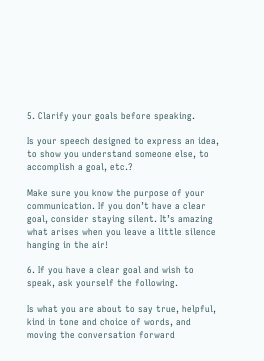5. Clarify your goals before speaking.

Is your speech designed to express an idea, to show you understand someone else, to accomplish a goal, etc.?

Make sure you know the purpose of your communication. If you don’t have a clear goal, consider staying silent. It’s amazing what arises when you leave a little silence hanging in the air!

6. If you have a clear goal and wish to speak, ask yourself the following.

Is what you are about to say true, helpful, kind in tone and choice of words, and moving the conversation forward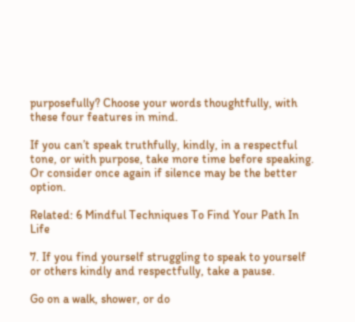purposefully? Choose your words thoughtfully, with these four features in mind.

If you can’t speak truthfully, kindly, in a respectful tone, or with purpose, take more time before speaking. Or consider once again if silence may be the better option.

Related: 6 Mindful Techniques To Find Your Path In Life

7. If you find yourself struggling to speak to yourself or others kindly and respectfully, take a pause.

Go on a walk, shower, or do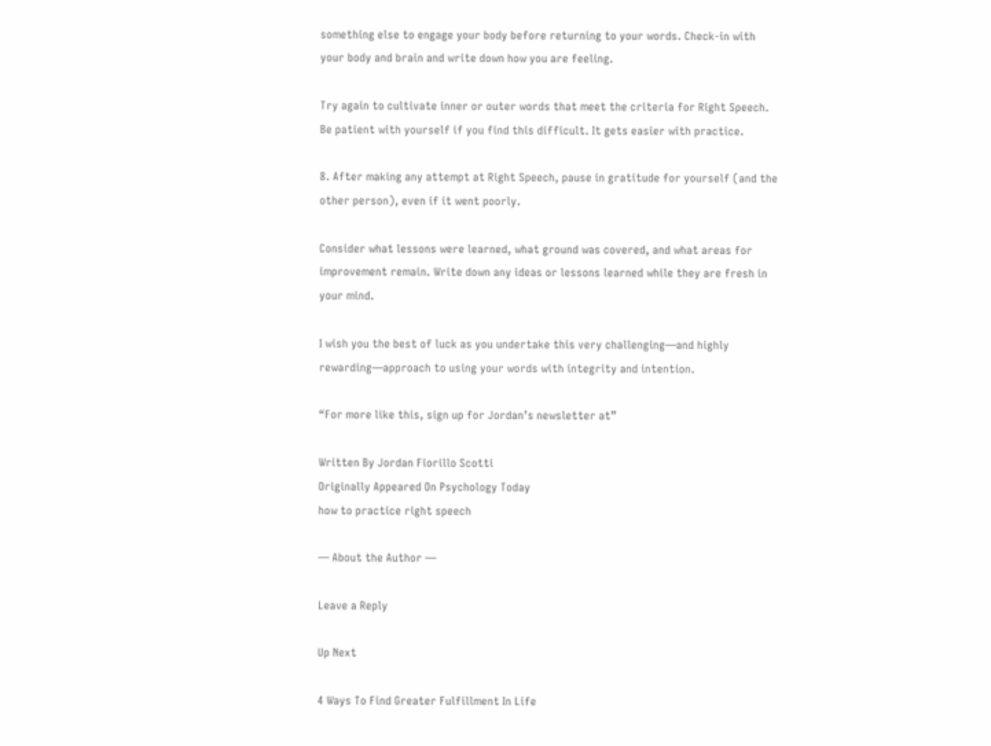something else to engage your body before returning to your words. Check-in with your body and brain and write down how you are feeling.

Try again to cultivate inner or outer words that meet the criteria for Right Speech. Be patient with yourself if you find this difficult. It gets easier with practice.

8. After making any attempt at Right Speech, pause in gratitude for yourself (and the other person), even if it went poorly.

Consider what lessons were learned, what ground was covered, and what areas for improvement remain. Write down any ideas or lessons learned while they are fresh in your mind.

I wish you the best of luck as you undertake this very challenging—and highly rewarding—approach to using your words with integrity and intention.

“For more like this, sign up for Jordan’s newsletter at”

Written By Jordan Fiorillo Scotti
Originally Appeared On Psychology Today
how to practice right speech

— About the Author —

Leave a Reply

Up Next

4 Ways To Find Greater Fulfillment In Life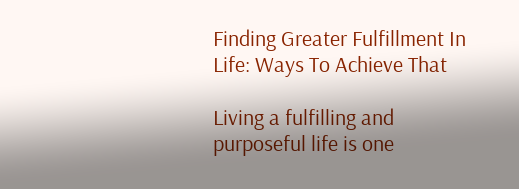Finding Greater Fulfillment In Life: Ways To Achieve That

Living a fulfilling and purposeful life is one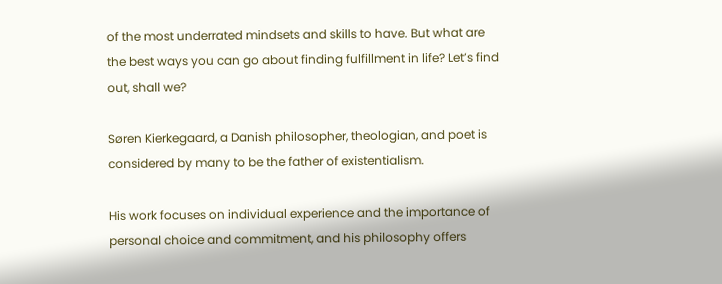of the most underrated mindsets and skills to have. But what are the best ways you can go about finding fulfillment in life? Let’s find out, shall we?

Søren Kierkegaard, a Danish philosopher, theologian, and poet is considered by many to be the father of existentialism.

His work focuses on individual experience and the importance of personal choice and commitment, and his philosophy offers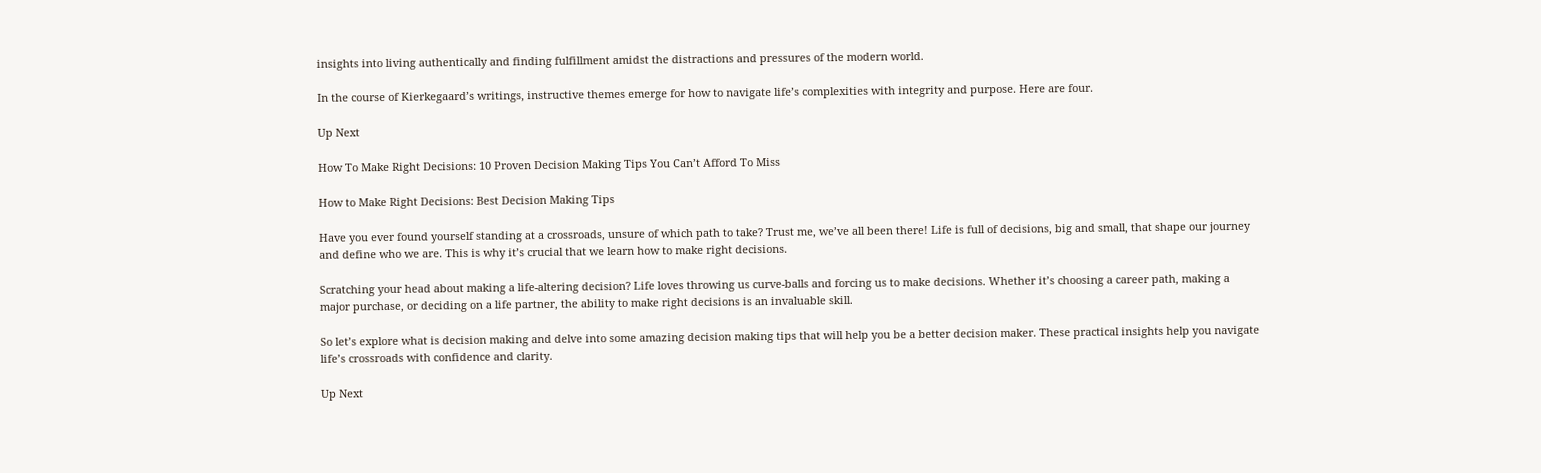insights into living authentically and finding fulfillment amidst the distractions and pressures of the modern world.

In the course of Kierkegaard’s writings, instructive themes emerge for how to navigate life’s complexities with integrity and purpose. Here are four.

Up Next

How To Make Right Decisions: 10 Proven Decision Making Tips You Can’t Afford To Miss

How to Make Right Decisions: Best Decision Making Tips

Have you ever found yourself standing at a crossroads, unsure of which path to take? Trust me, we’ve all been there! Life is full of decisions, big and small, that shape our journey and define who we are. This is why it’s crucial that we learn how to make right decisions.

Scratching your head about making a life-altering decision? Life loves throwing us curve-balls and forcing us to make decisions. Whether it’s choosing a career path, making a major purchase, or deciding on a life partner, the ability to make right decisions is an invaluable skill.

So let’s explore what is decision making and delve into some amazing decision making tips that will help you be a better decision maker. These practical insights help you navigate life’s crossroads with confidence and clarity.

Up Next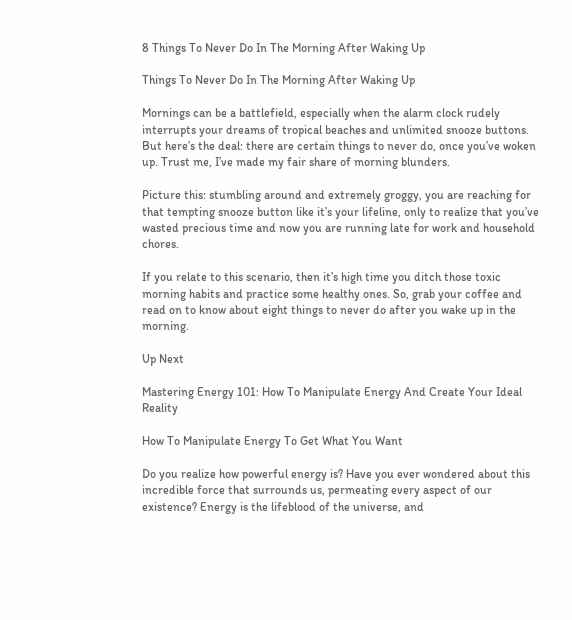8 Things To Never Do In The Morning After Waking Up

Things To Never Do In The Morning After Waking Up

Mornings can be a battlefield, especially when the alarm clock rudely interrupts your dreams of tropical beaches and unlimited snooze buttons. But here’s the deal: there are certain things to never do, once you’ve woken up. Trust me, I’ve made my fair share of morning blunders.

Picture this: stumbling around and extremely groggy, you are reaching for that tempting snooze button like it’s your lifeline, only to realize that you’ve wasted precious time and now you are running late for work and household chores.

If you relate to this scenario, then it’s high time you ditch those toxic morning habits and practice some healthy ones. So, grab your coffee and read on to know about eight things to never do after you wake up in the morning.

Up Next

Mastering Energy 101: How To Manipulate Energy And Create Your Ideal Reality

How To Manipulate Energy To Get What You Want

Do you realize how powerful energy is? Have you ever wondered about this incredible force that surrounds us, permeating every aspect of our existence? Energy is the lifeblood of the universe, and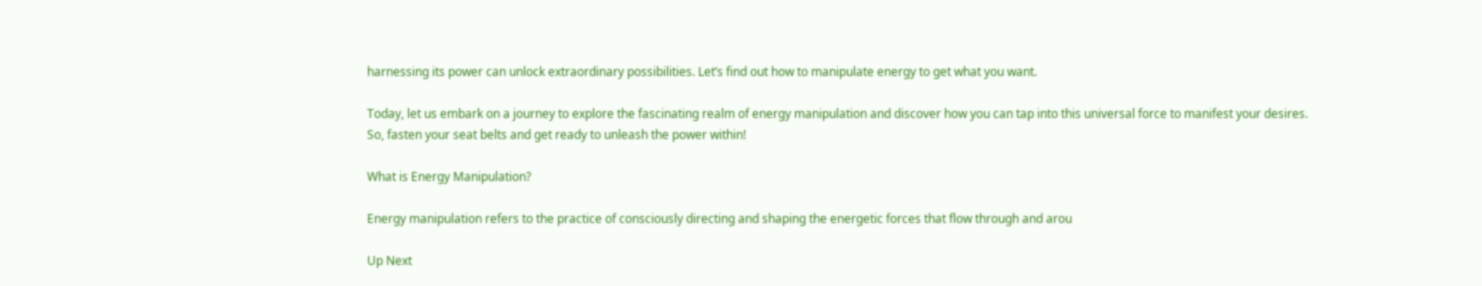harnessing its power can unlock extraordinary possibilities. Let’s find out how to manipulate energy to get what you want.

Today, let us embark on a journey to explore the fascinating realm of energy manipulation and discover how you can tap into this universal force to manifest your desires. So, fasten your seat belts and get ready to unleash the power within!

What is Energy Manipulation?

Energy manipulation refers to the practice of consciously directing and shaping the energetic forces that flow through and arou

Up Next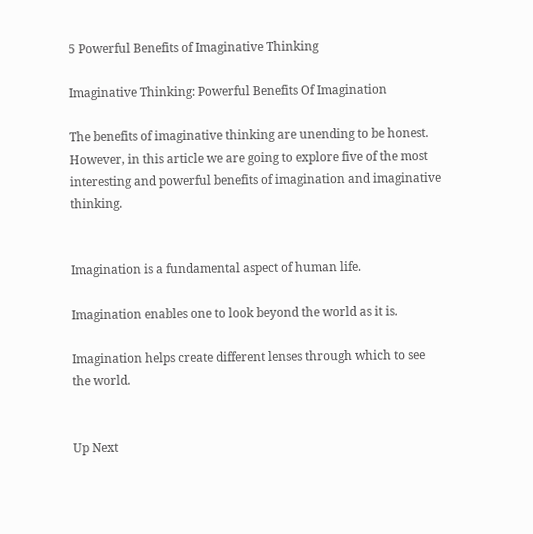5 Powerful Benefits of Imaginative Thinking

Imaginative Thinking: Powerful Benefits Of Imagination

The benefits of imaginative thinking are unending to be honest. However, in this article we are going to explore five of the most interesting and powerful benefits of imagination and imaginative thinking.


Imagination is a fundamental aspect of human life.

Imagination enables one to look beyond the world as it is.

Imagination helps create different lenses through which to see the world.


Up Next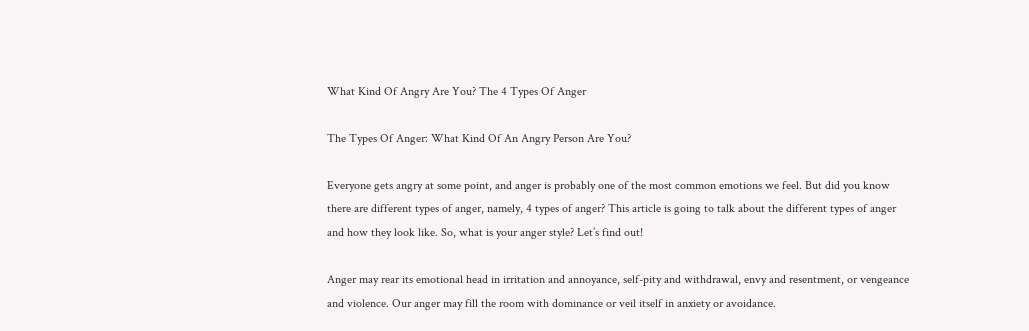What Kind Of Angry Are You? The 4 Types Of Anger

The Types Of Anger: What Kind Of An Angry Person Are You?

Everyone gets angry at some point, and anger is probably one of the most common emotions we feel. But did you know there are different types of anger, namely, 4 types of anger? This article is going to talk about the different types of anger and how they look like. So, what is your anger style? Let’s find out!

Anger may rear its emotional head in irritation and annoyance, self-pity and withdrawal, envy and resentment, or vengeance and violence. Our anger may fill the room with dominance or veil itself in anxiety or avoidance.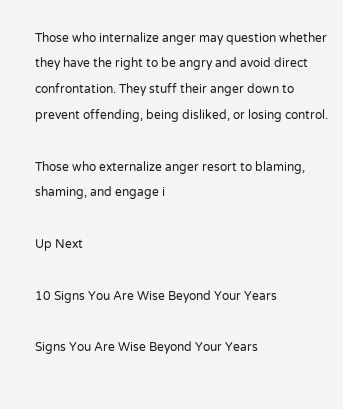Those who internalize anger may question whether they have the right to be angry and avoid direct confrontation. They stuff their anger down to prevent offending, being disliked, or losing control.

Those who externalize anger resort to blaming, shaming, and engage i

Up Next

10 Signs You Are Wise Beyond Your Years

Signs You Are Wise Beyond Your Years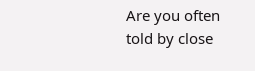Are you often told by close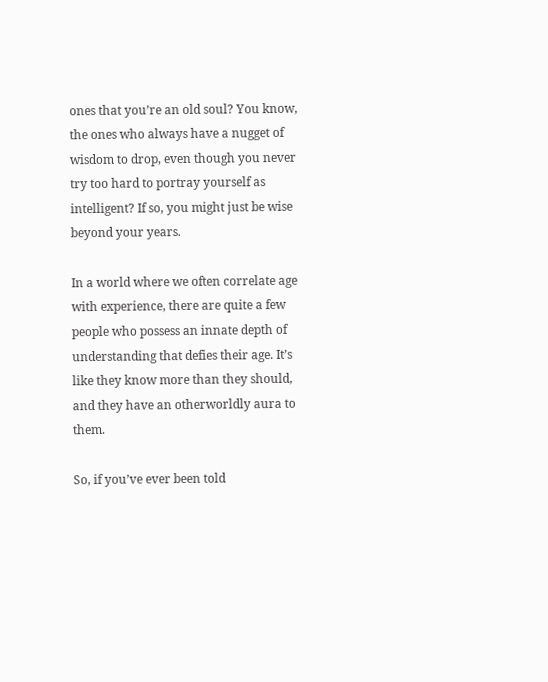ones that you’re an old soul? You know, the ones who always have a nugget of wisdom to drop, even though you never try too hard to portray yourself as intelligent? If so, you might just be wise beyond your years.

In a world where we often correlate age with experience, there are quite a few people who possess an innate depth of understanding that defies their age. It’s like they know more than they should, and they have an otherworldly aura to them.

So, if you’ve ever been told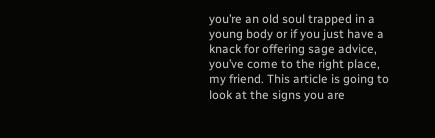you’re an old soul trapped in a young body or if you just have a knack for offering sage advice, you’ve come to the right place, my friend. This article is going to look at the signs you are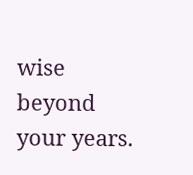wise beyond your years.